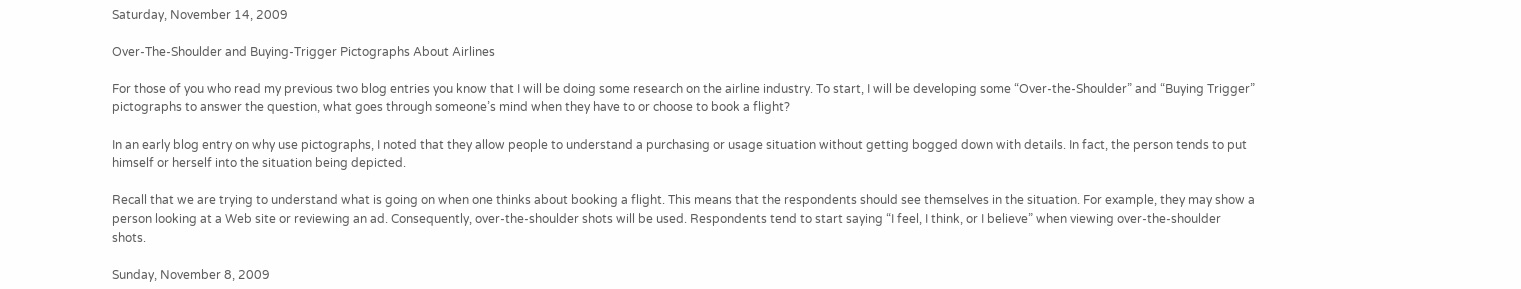Saturday, November 14, 2009

Over-The-Shoulder and Buying-Trigger Pictographs About Airlines

For those of you who read my previous two blog entries you know that I will be doing some research on the airline industry. To start, I will be developing some “Over-the-Shoulder” and “Buying Trigger” pictographs to answer the question, what goes through someone’s mind when they have to or choose to book a flight?

In an early blog entry on why use pictographs, I noted that they allow people to understand a purchasing or usage situation without getting bogged down with details. In fact, the person tends to put himself or herself into the situation being depicted.

Recall that we are trying to understand what is going on when one thinks about booking a flight. This means that the respondents should see themselves in the situation. For example, they may show a person looking at a Web site or reviewing an ad. Consequently, over-the-shoulder shots will be used. Respondents tend to start saying “I feel, I think, or I believe” when viewing over-the-shoulder shots.

Sunday, November 8, 2009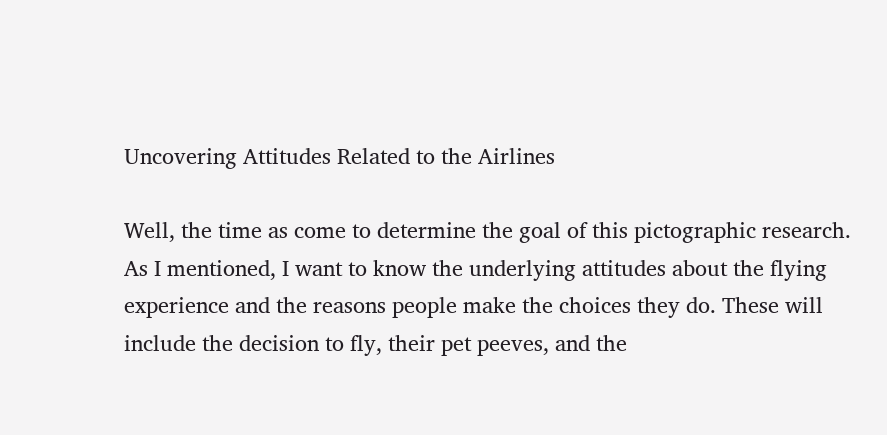Uncovering Attitudes Related to the Airlines

Well, the time as come to determine the goal of this pictographic research. As I mentioned, I want to know the underlying attitudes about the flying experience and the reasons people make the choices they do. These will include the decision to fly, their pet peeves, and the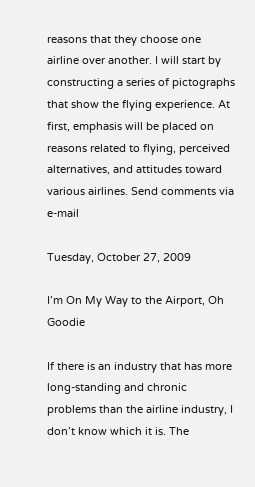reasons that they choose one airline over another. I will start by constructing a series of pictographs that show the flying experience. At first, emphasis will be placed on reasons related to flying, perceived alternatives, and attitudes toward various airlines. Send comments via e-mail

Tuesday, October 27, 2009

I’m On My Way to the Airport, Oh Goodie

If there is an industry that has more long-standing and chronic problems than the airline industry, I don’t know which it is. The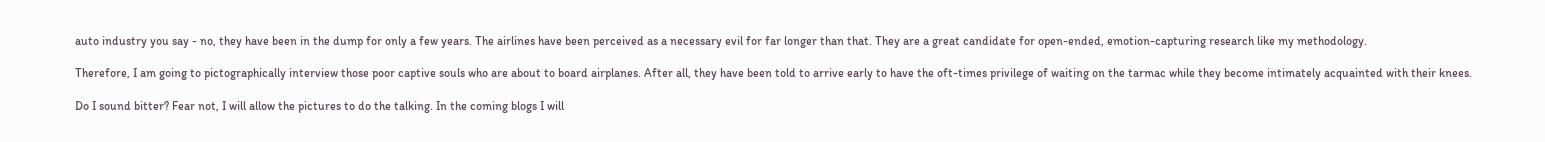auto industry you say - no, they have been in the dump for only a few years. The airlines have been perceived as a necessary evil for far longer than that. They are a great candidate for open-ended, emotion-capturing research like my methodology.

Therefore, I am going to pictographically interview those poor captive souls who are about to board airplanes. After all, they have been told to arrive early to have the oft-times privilege of waiting on the tarmac while they become intimately acquainted with their knees.

Do I sound bitter? Fear not, I will allow the pictures to do the talking. In the coming blogs I will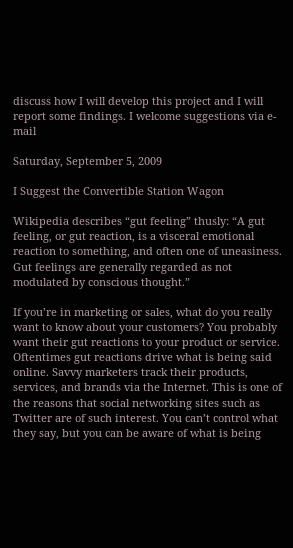discuss how I will develop this project and I will report some findings. I welcome suggestions via e-mail

Saturday, September 5, 2009

I Suggest the Convertible Station Wagon

Wikipedia describes “gut feeling” thusly: “A gut feeling, or gut reaction, is a visceral emotional reaction to something, and often one of uneasiness. Gut feelings are generally regarded as not modulated by conscious thought.”

If you’re in marketing or sales, what do you really want to know about your customers? You probably want their gut reactions to your product or service. Oftentimes gut reactions drive what is being said online. Savvy marketers track their products, services, and brands via the Internet. This is one of the reasons that social networking sites such as Twitter are of such interest. You can’t control what they say, but you can be aware of what is being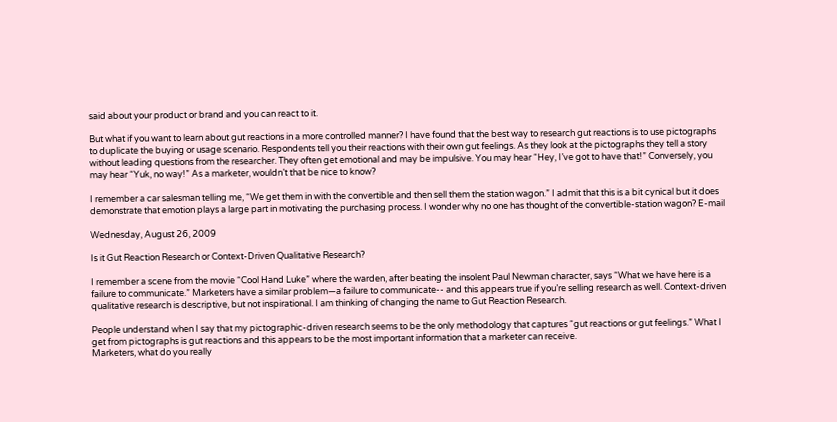said about your product or brand and you can react to it.

But what if you want to learn about gut reactions in a more controlled manner? I have found that the best way to research gut reactions is to use pictographs to duplicate the buying or usage scenario. Respondents tell you their reactions with their own gut feelings. As they look at the pictographs they tell a story without leading questions from the researcher. They often get emotional and may be impulsive. You may hear “Hey, I’ve got to have that!” Conversely, you may hear “Yuk, no way!” As a marketer, wouldn’t that be nice to know?

I remember a car salesman telling me, “We get them in with the convertible and then sell them the station wagon.” I admit that this is a bit cynical but it does demonstrate that emotion plays a large part in motivating the purchasing process. I wonder why no one has thought of the convertible-station wagon? E-mail

Wednesday, August 26, 2009

Is it Gut Reaction Research or Context-Driven Qualitative Research?

I remember a scene from the movie “Cool Hand Luke” where the warden, after beating the insolent Paul Newman character, says “What we have here is a failure to communicate.” Marketers have a similar problem—a failure to communicate-- and this appears true if you’re selling research as well. Context-driven qualitative research is descriptive, but not inspirational. I am thinking of changing the name to Gut Reaction Research.

People understand when I say that my pictographic-driven research seems to be the only methodology that captures “gut reactions or gut feelings.” What I get from pictographs is gut reactions and this appears to be the most important information that a marketer can receive.
Marketers, what do you really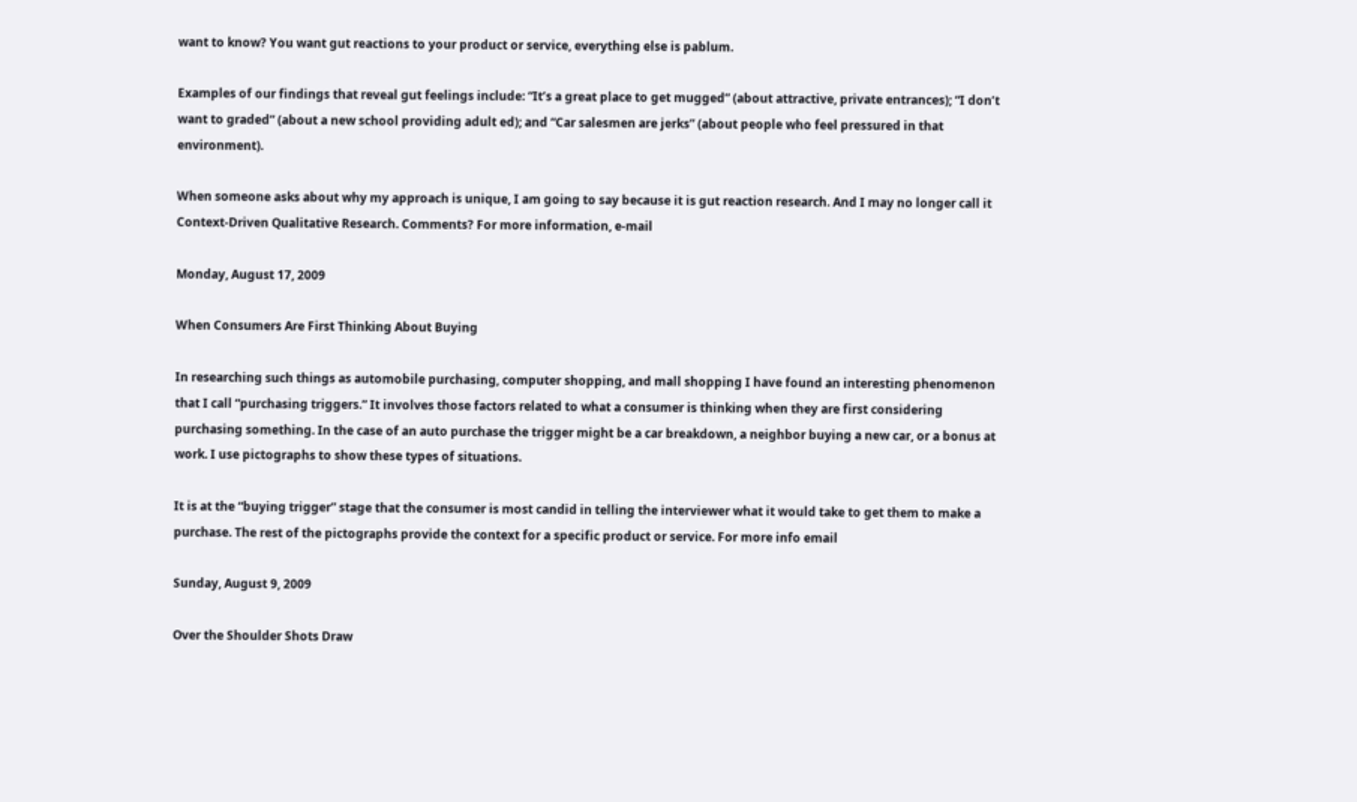want to know? You want gut reactions to your product or service, everything else is pablum.

Examples of our findings that reveal gut feelings include: “It’s a great place to get mugged” (about attractive, private entrances); “I don’t want to graded” (about a new school providing adult ed); and “Car salesmen are jerks” (about people who feel pressured in that environment).

When someone asks about why my approach is unique, I am going to say because it is gut reaction research. And I may no longer call it Context-Driven Qualitative Research. Comments? For more information, e-mail

Monday, August 17, 2009

When Consumers Are First Thinking About Buying

In researching such things as automobile purchasing, computer shopping, and mall shopping I have found an interesting phenomenon that I call “purchasing triggers.” It involves those factors related to what a consumer is thinking when they are first considering purchasing something. In the case of an auto purchase the trigger might be a car breakdown, a neighbor buying a new car, or a bonus at work. I use pictographs to show these types of situations.

It is at the “buying trigger” stage that the consumer is most candid in telling the interviewer what it would take to get them to make a purchase. The rest of the pictographs provide the context for a specific product or service. For more info email

Sunday, August 9, 2009

Over the Shoulder Shots Draw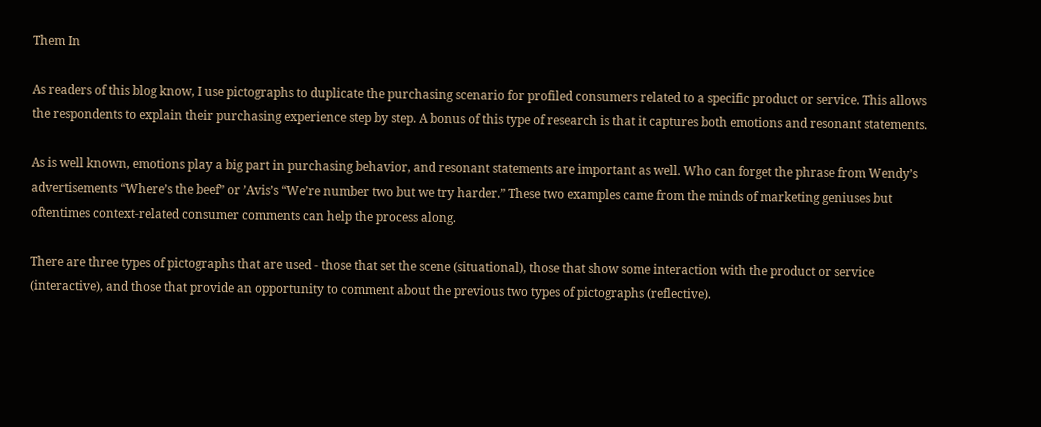Them In

As readers of this blog know, I use pictographs to duplicate the purchasing scenario for profiled consumers related to a specific product or service. This allows the respondents to explain their purchasing experience step by step. A bonus of this type of research is that it captures both emotions and resonant statements.

As is well known, emotions play a big part in purchasing behavior, and resonant statements are important as well. Who can forget the phrase from Wendy’s advertisements “Where’s the beef” or ’Avis’s “We’re number two but we try harder.” These two examples came from the minds of marketing geniuses but oftentimes context-related consumer comments can help the process along.

There are three types of pictographs that are used - those that set the scene (situational), those that show some interaction with the product or service (interactive), and those that provide an opportunity to comment about the previous two types of pictographs (reflective).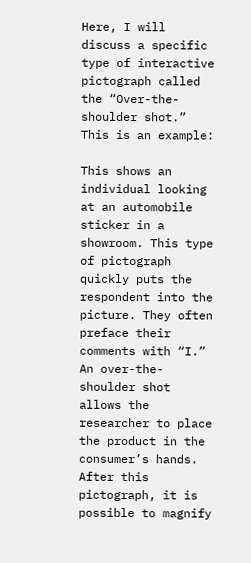Here, I will discuss a specific type of interactive pictograph called the “Over-the-shoulder shot.” This is an example:

This shows an individual looking at an automobile sticker in a showroom. This type of pictograph quickly puts the respondent into the picture. They often preface their comments with “I.” An over-the-shoulder shot allows the researcher to place the product in the consumer’s hands. After this pictograph, it is possible to magnify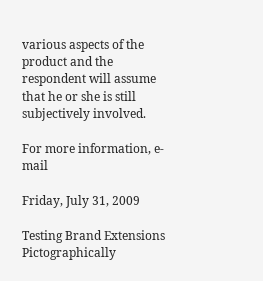various aspects of the product and the respondent will assume that he or she is still subjectively involved.

For more information, e-mail

Friday, July 31, 2009

Testing Brand Extensions Pictographically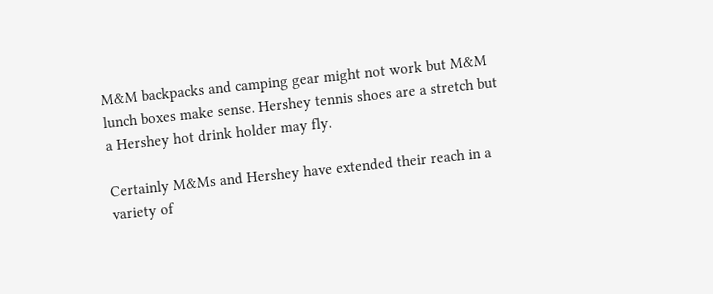M&M backpacks and camping gear might not work but M&M lunch boxes make sense. Hershey tennis shoes are a stretch but a Hershey hot drink holder may fly.

Certainly M&Ms and Hershey have extended their reach in a variety of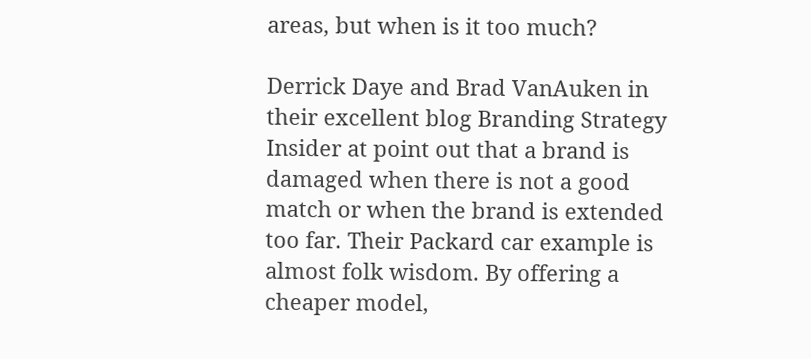areas, but when is it too much?

Derrick Daye and Brad VanAuken in their excellent blog Branding Strategy Insider at point out that a brand is damaged when there is not a good match or when the brand is extended too far. Their Packard car example is almost folk wisdom. By offering a cheaper model,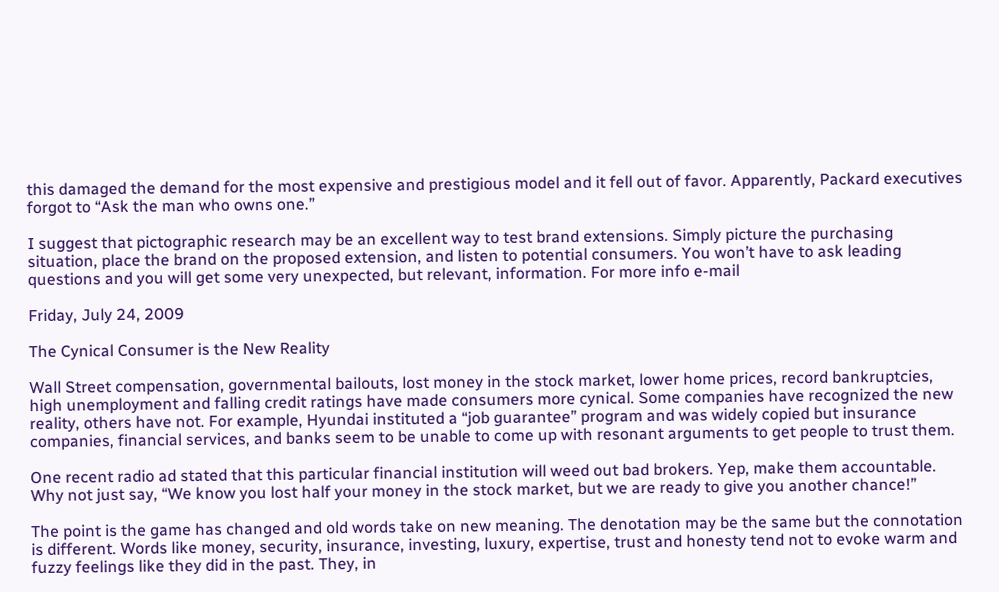this damaged the demand for the most expensive and prestigious model and it fell out of favor. Apparently, Packard executives forgot to “Ask the man who owns one.”

I suggest that pictographic research may be an excellent way to test brand extensions. Simply picture the purchasing situation, place the brand on the proposed extension, and listen to potential consumers. You won’t have to ask leading questions and you will get some very unexpected, but relevant, information. For more info e-mail

Friday, July 24, 2009

The Cynical Consumer is the New Reality

Wall Street compensation, governmental bailouts, lost money in the stock market, lower home prices, record bankruptcies, high unemployment and falling credit ratings have made consumers more cynical. Some companies have recognized the new reality, others have not. For example, Hyundai instituted a “job guarantee” program and was widely copied but insurance companies, financial services, and banks seem to be unable to come up with resonant arguments to get people to trust them.

One recent radio ad stated that this particular financial institution will weed out bad brokers. Yep, make them accountable. Why not just say, “We know you lost half your money in the stock market, but we are ready to give you another chance!”

The point is the game has changed and old words take on new meaning. The denotation may be the same but the connotation is different. Words like money, security, insurance, investing, luxury, expertise, trust and honesty tend not to evoke warm and fuzzy feelings like they did in the past. They, in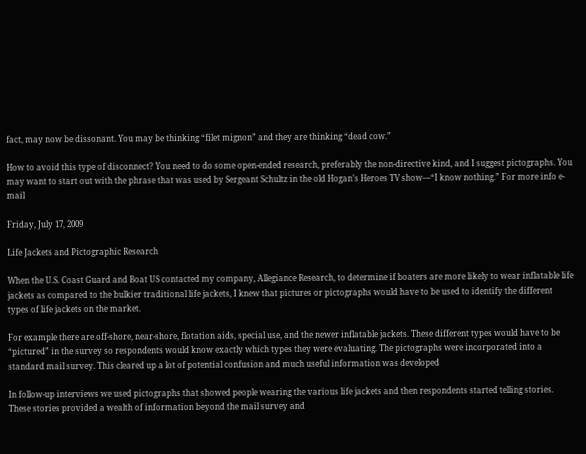fact, may now be dissonant. You may be thinking “filet mignon” and they are thinking “dead cow.”

How to avoid this type of disconnect? You need to do some open-ended research, preferably the non-directive kind, and I suggest pictographs. You may want to start out with the phrase that was used by Sergeant Schultz in the old Hogan’s Heroes TV show—“I know nothing.” For more info e-mail

Friday, July 17, 2009

Life Jackets and Pictographic Research

When the U.S. Coast Guard and Boat US contacted my company, Allegiance Research, to determine if boaters are more likely to wear inflatable life jackets as compared to the bulkier traditional life jackets, I knew that pictures or pictographs would have to be used to identify the different types of life jackets on the market.

For example there are off-shore, near-shore, flotation aids, special use, and the newer inflatable jackets. These different types would have to be “pictured” in the survey so respondents would know exactly which types they were evaluating. The pictographs were incorporated into a standard mail survey. This cleared up a lot of potential confusion and much useful information was developed

In follow-up interviews we used pictographs that showed people wearing the various life jackets and then respondents started telling stories. These stories provided a wealth of information beyond the mail survey and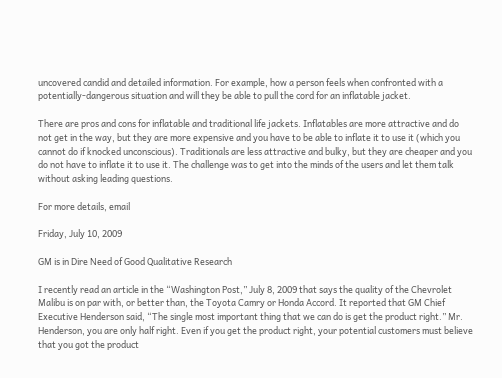uncovered candid and detailed information. For example, how a person feels when confronted with a potentially-dangerous situation and will they be able to pull the cord for an inflatable jacket.

There are pros and cons for inflatable and traditional life jackets. Inflatables are more attractive and do not get in the way, but they are more expensive and you have to be able to inflate it to use it (which you cannot do if knocked unconscious). Traditionals are less attractive and bulky, but they are cheaper and you do not have to inflate it to use it. The challenge was to get into the minds of the users and let them talk without asking leading questions.

For more details, email

Friday, July 10, 2009

GM is in Dire Need of Good Qualitative Research

I recently read an article in the “Washington Post,” July 8, 2009 that says the quality of the Chevrolet Malibu is on par with, or better than, the Toyota Camry or Honda Accord. It reported that GM Chief Executive Henderson said, “The single most important thing that we can do is get the product right.” Mr. Henderson, you are only half right. Even if you get the product right, your potential customers must believe that you got the product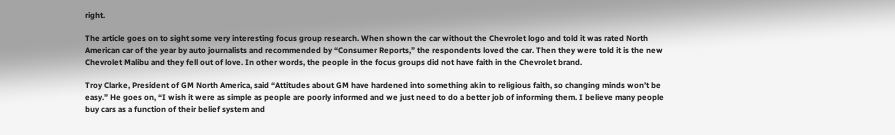right.

The article goes on to sight some very interesting focus group research. When shown the car without the Chevrolet logo and told it was rated North American car of the year by auto journalists and recommended by “Consumer Reports,” the respondents loved the car. Then they were told it is the new Chevrolet Malibu and they fell out of love. In other words, the people in the focus groups did not have faith in the Chevrolet brand.

Troy Clarke, President of GM North America, said “Attitudes about GM have hardened into something akin to religious faith, so changing minds won’t be easy.” He goes on, “I wish it were as simple as people are poorly informed and we just need to do a better job of informing them. I believe many people buy cars as a function of their belief system and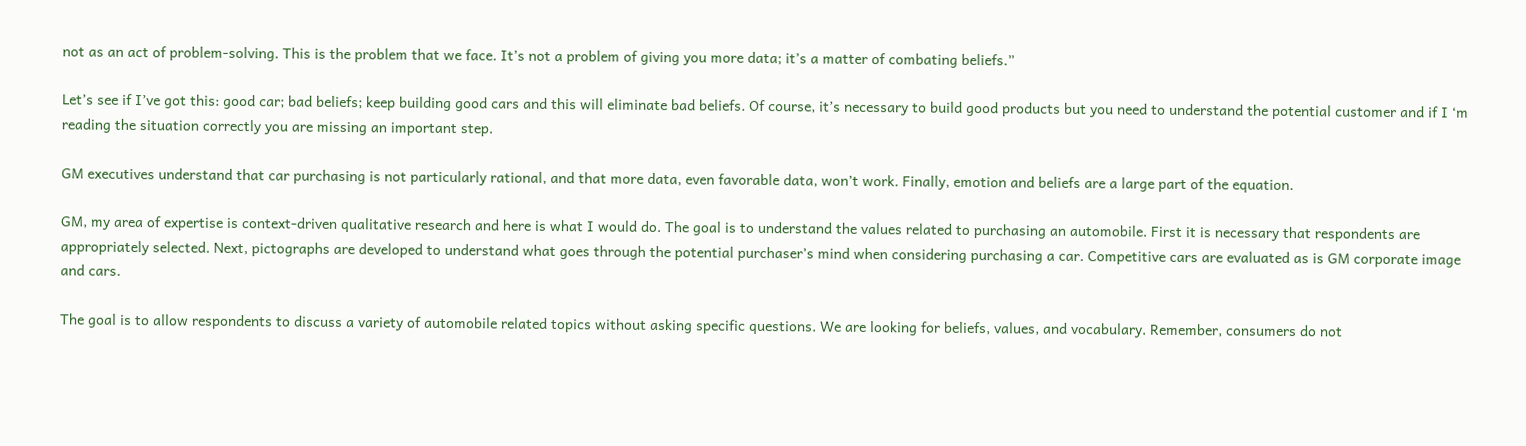not as an act of problem-solving. This is the problem that we face. It’s not a problem of giving you more data; it’s a matter of combating beliefs.”

Let’s see if I’ve got this: good car; bad beliefs; keep building good cars and this will eliminate bad beliefs. Of course, it’s necessary to build good products but you need to understand the potential customer and if I ‘m reading the situation correctly you are missing an important step.

GM executives understand that car purchasing is not particularly rational, and that more data, even favorable data, won’t work. Finally, emotion and beliefs are a large part of the equation.

GM, my area of expertise is context-driven qualitative research and here is what I would do. The goal is to understand the values related to purchasing an automobile. First it is necessary that respondents are appropriately selected. Next, pictographs are developed to understand what goes through the potential purchaser’s mind when considering purchasing a car. Competitive cars are evaluated as is GM corporate image and cars.

The goal is to allow respondents to discuss a variety of automobile related topics without asking specific questions. We are looking for beliefs, values, and vocabulary. Remember, consumers do not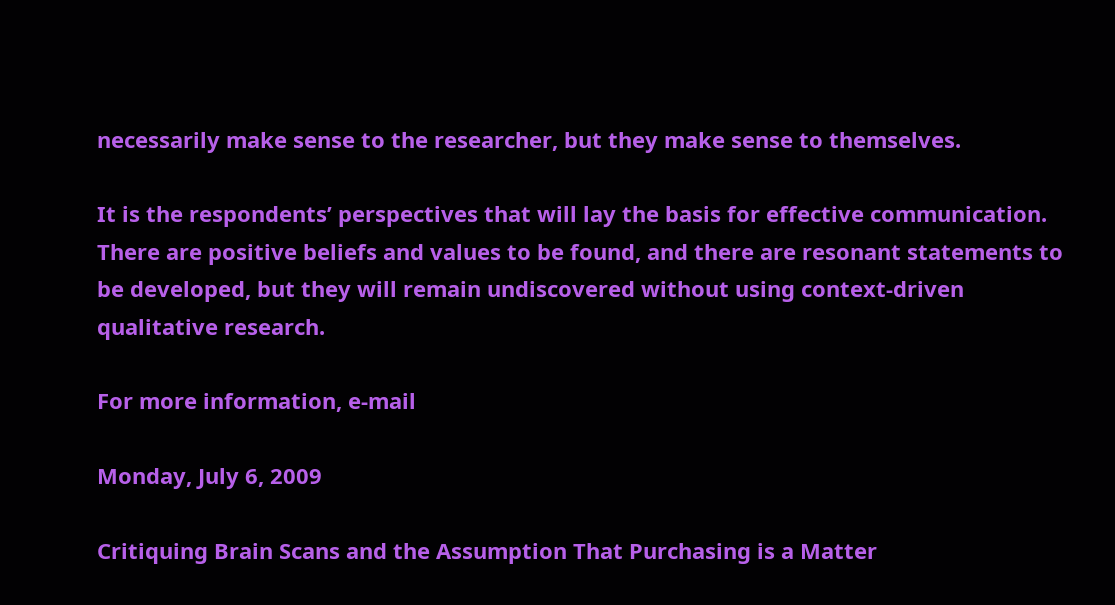necessarily make sense to the researcher, but they make sense to themselves.

It is the respondents’ perspectives that will lay the basis for effective communication. There are positive beliefs and values to be found, and there are resonant statements to be developed, but they will remain undiscovered without using context-driven qualitative research.

For more information, e-mail

Monday, July 6, 2009

Critiquing Brain Scans and the Assumption That Purchasing is a Matter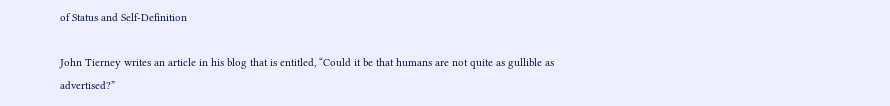of Status and Self-Definition

John Tierney writes an article in his blog that is entitled, “Could it be that humans are not quite as gullible as advertised?”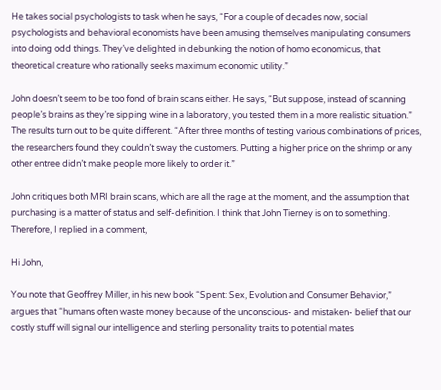He takes social psychologists to task when he says, “For a couple of decades now, social psychologists and behavioral economists have been amusing themselves manipulating consumers into doing odd things. They’ve delighted in debunking the notion of homo economicus, that theoretical creature who rationally seeks maximum economic utility.”

John doesn’t seem to be too fond of brain scans either. He says, “But suppose, instead of scanning people’s brains as they’re sipping wine in a laboratory, you tested them in a more realistic situation.” The results turn out to be quite different. “After three months of testing various combinations of prices, the researchers found they couldn’t sway the customers. Putting a higher price on the shrimp or any other entree didn’t make people more likely to order it.”

John critiques both MRI brain scans, which are all the rage at the moment, and the assumption that purchasing is a matter of status and self-definition. I think that John Tierney is on to something. Therefore, I replied in a comment,

Hi John,

You note that Geoffrey Miller, in his new book “Spent: Sex, Evolution and Consumer Behavior,” argues that “humans often waste money because of the unconscious- and mistaken- belief that our costly stuff will signal our intelligence and sterling personality traits to potential mates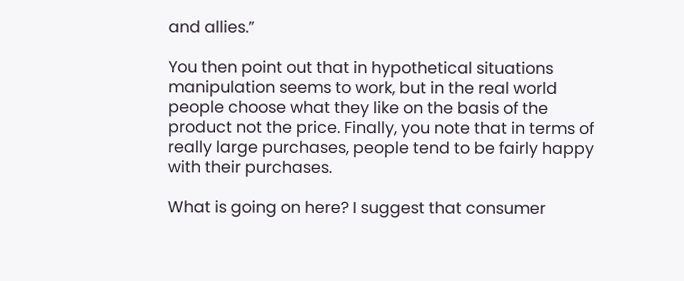and allies.”

You then point out that in hypothetical situations manipulation seems to work, but in the real world people choose what they like on the basis of the product not the price. Finally, you note that in terms of really large purchases, people tend to be fairly happy with their purchases.

What is going on here? I suggest that consumer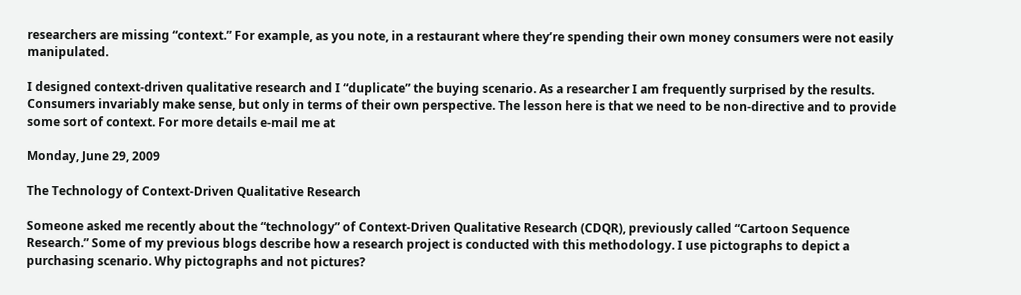researchers are missing “context.” For example, as you note, in a restaurant where they’re spending their own money consumers were not easily manipulated.

I designed context-driven qualitative research and I “duplicate” the buying scenario. As a researcher I am frequently surprised by the results. Consumers invariably make sense, but only in terms of their own perspective. The lesson here is that we need to be non-directive and to provide some sort of context. For more details e-mail me at

Monday, June 29, 2009

The Technology of Context-Driven Qualitative Research

Someone asked me recently about the “technology” of Context-Driven Qualitative Research (CDQR), previously called “Cartoon Sequence Research.” Some of my previous blogs describe how a research project is conducted with this methodology. I use pictographs to depict a purchasing scenario. Why pictographs and not pictures?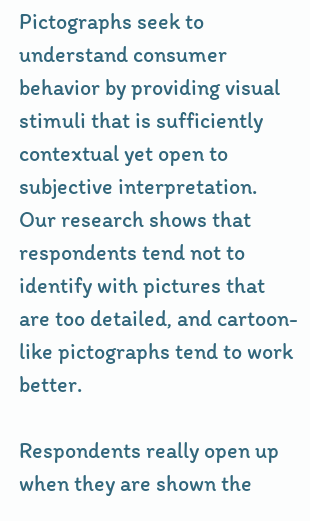Pictographs seek to understand consumer behavior by providing visual stimuli that is sufficiently contextual yet open to subjective interpretation. Our research shows that respondents tend not to identify with pictures that are too detailed, and cartoon-like pictographs tend to work better.

Respondents really open up when they are shown the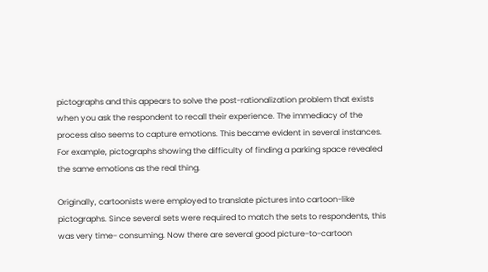pictographs and this appears to solve the post-rationalization problem that exists when you ask the respondent to recall their experience. The immediacy of the process also seems to capture emotions. This became evident in several instances. For example, pictographs showing the difficulty of finding a parking space revealed the same emotions as the real thing.

Originally, cartoonists were employed to translate pictures into cartoon-like pictographs. Since several sets were required to match the sets to respondents, this was very time- consuming. Now there are several good picture-to-cartoon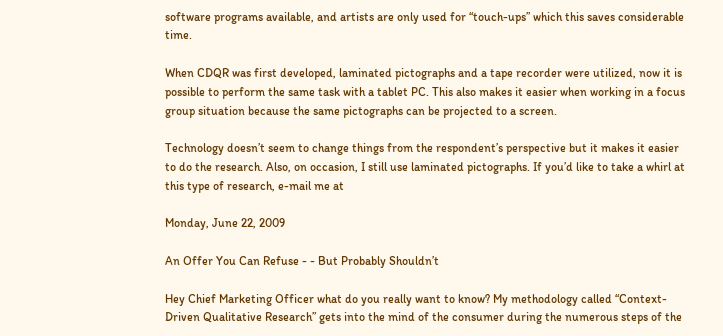software programs available, and artists are only used for “touch-ups” which this saves considerable time.

When CDQR was first developed, laminated pictographs and a tape recorder were utilized, now it is possible to perform the same task with a tablet PC. This also makes it easier when working in a focus group situation because the same pictographs can be projected to a screen.

Technology doesn’t seem to change things from the respondent’s perspective but it makes it easier to do the research. Also, on occasion, I still use laminated pictographs. If you’d like to take a whirl at this type of research, e-mail me at

Monday, June 22, 2009

An Offer You Can Refuse - - But Probably Shouldn’t

Hey Chief Marketing Officer what do you really want to know? My methodology called “Context-Driven Qualitative Research” gets into the mind of the consumer during the numerous steps of the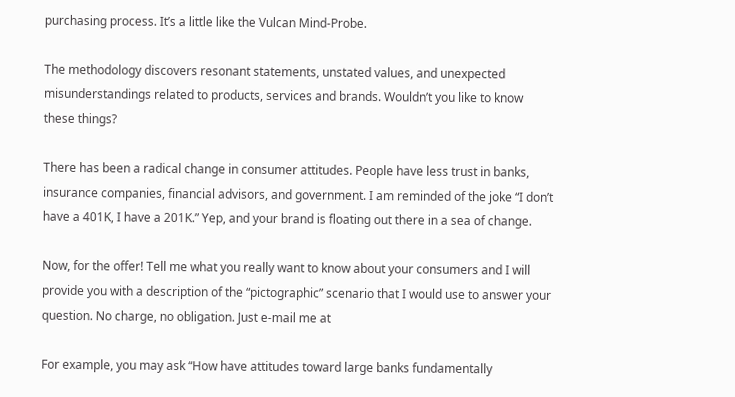purchasing process. It’s a little like the Vulcan Mind-Probe.

The methodology discovers resonant statements, unstated values, and unexpected misunderstandings related to products, services and brands. Wouldn’t you like to know these things?

There has been a radical change in consumer attitudes. People have less trust in banks, insurance companies, financial advisors, and government. I am reminded of the joke “I don’t have a 401K, I have a 201K.” Yep, and your brand is floating out there in a sea of change.

Now, for the offer! Tell me what you really want to know about your consumers and I will provide you with a description of the “pictographic” scenario that I would use to answer your question. No charge, no obligation. Just e-mail me at

For example, you may ask “How have attitudes toward large banks fundamentally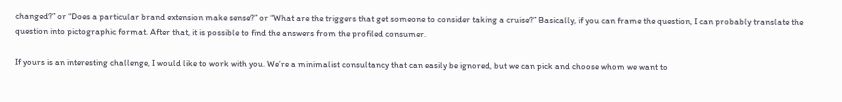changed?” or “Does a particular brand extension make sense?” or “What are the triggers that get someone to consider taking a cruise?” Basically, if you can frame the question, I can probably translate the question into pictographic format. After that, it is possible to find the answers from the profiled consumer.

If yours is an interesting challenge, I would like to work with you. We’re a minimalist consultancy that can easily be ignored, but we can pick and choose whom we want to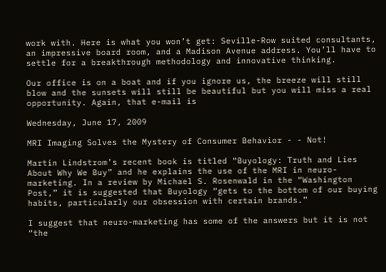work with. Here is what you won’t get: Seville-Row suited consultants, an impressive board room, and a Madison Avenue address. You’ll have to settle for a breakthrough methodology and innovative thinking.

Our office is on a boat and if you ignore us, the breeze will still blow and the sunsets will still be beautiful but you will miss a real opportunity. Again, that e-mail is

Wednesday, June 17, 2009

MRI Imaging Solves the Mystery of Consumer Behavior - - Not!

Martin Lindstrom’s recent book is titled “Buyology: Truth and Lies About Why We Buy” and he explains the use of the MRI in neuro-marketing. In a review by Michael S. Rosenwald in the “Washington Post,” it is suggested that Buyology “gets to the bottom of our buying habits, particularly our obsession with certain brands.”

I suggest that neuro-marketing has some of the answers but it is not “the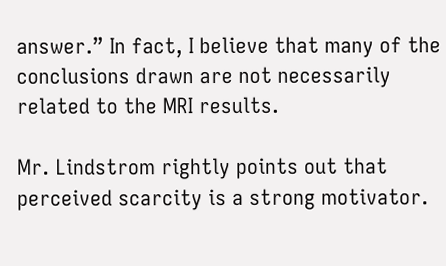answer.” In fact, I believe that many of the conclusions drawn are not necessarily related to the MRI results.

Mr. Lindstrom rightly points out that perceived scarcity is a strong motivator.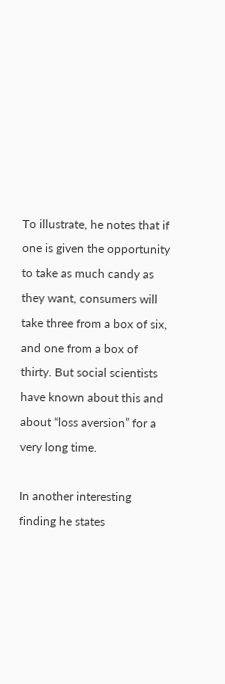To illustrate, he notes that if one is given the opportunity to take as much candy as they want, consumers will take three from a box of six, and one from a box of thirty. But social scientists have known about this and about “loss aversion” for a very long time.

In another interesting finding he states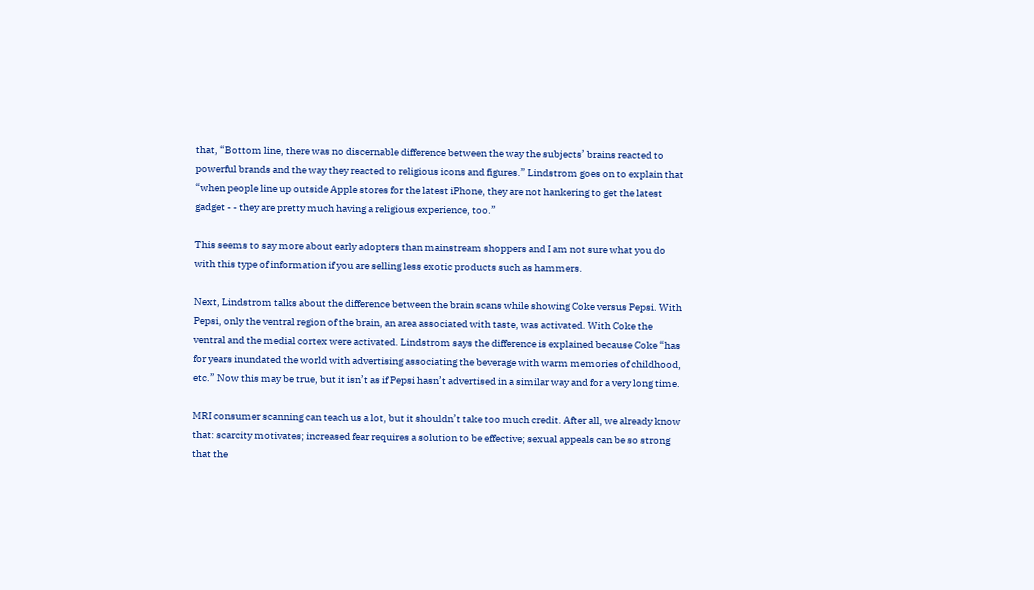that, “Bottom line, there was no discernable difference between the way the subjects’ brains reacted to powerful brands and the way they reacted to religious icons and figures.” Lindstrom goes on to explain that “when people line up outside Apple stores for the latest iPhone, they are not hankering to get the latest gadget - - they are pretty much having a religious experience, too.”

This seems to say more about early adopters than mainstream shoppers and I am not sure what you do with this type of information if you are selling less exotic products such as hammers.

Next, Lindstrom talks about the difference between the brain scans while showing Coke versus Pepsi. With Pepsi, only the ventral region of the brain, an area associated with taste, was activated. With Coke the ventral and the medial cortex were activated. Lindstrom says the difference is explained because Coke “has for years inundated the world with advertising associating the beverage with warm memories of childhood, etc.” Now this may be true, but it isn’t as if Pepsi hasn’t advertised in a similar way and for a very long time.

MRI consumer scanning can teach us a lot, but it shouldn’t take too much credit. After all, we already know that: scarcity motivates; increased fear requires a solution to be effective; sexual appeals can be so strong that the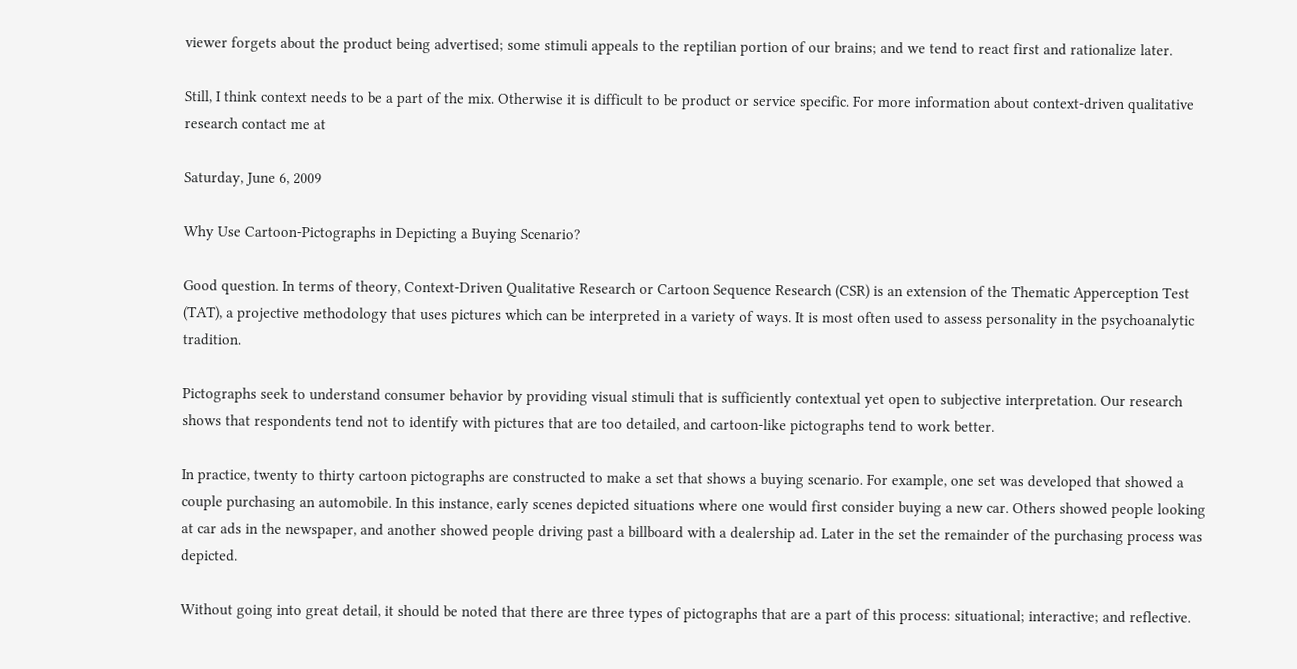viewer forgets about the product being advertised; some stimuli appeals to the reptilian portion of our brains; and we tend to react first and rationalize later.

Still, I think context needs to be a part of the mix. Otherwise it is difficult to be product or service specific. For more information about context-driven qualitative research contact me at

Saturday, June 6, 2009

Why Use Cartoon-Pictographs in Depicting a Buying Scenario?

Good question. In terms of theory, Context-Driven Qualitative Research or Cartoon Sequence Research (CSR) is an extension of the Thematic Apperception Test (TAT), a projective methodology that uses pictures which can be interpreted in a variety of ways. It is most often used to assess personality in the psychoanalytic tradition.

Pictographs seek to understand consumer behavior by providing visual stimuli that is sufficiently contextual yet open to subjective interpretation. Our research shows that respondents tend not to identify with pictures that are too detailed, and cartoon-like pictographs tend to work better.

In practice, twenty to thirty cartoon pictographs are constructed to make a set that shows a buying scenario. For example, one set was developed that showed a couple purchasing an automobile. In this instance, early scenes depicted situations where one would first consider buying a new car. Others showed people looking at car ads in the newspaper, and another showed people driving past a billboard with a dealership ad. Later in the set the remainder of the purchasing process was depicted.

Without going into great detail, it should be noted that there are three types of pictographs that are a part of this process: situational; interactive; and reflective.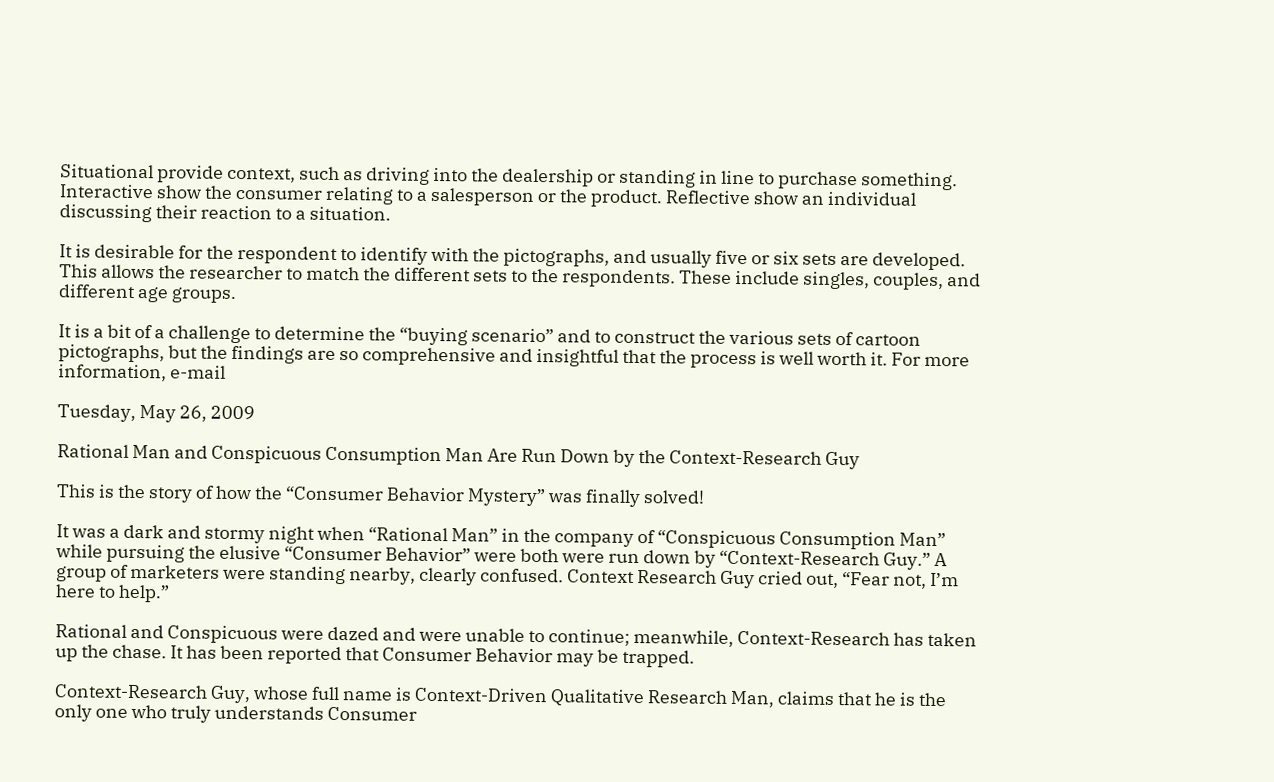Situational provide context, such as driving into the dealership or standing in line to purchase something. Interactive show the consumer relating to a salesperson or the product. Reflective show an individual discussing their reaction to a situation.

It is desirable for the respondent to identify with the pictographs, and usually five or six sets are developed. This allows the researcher to match the different sets to the respondents. These include singles, couples, and different age groups.

It is a bit of a challenge to determine the “buying scenario” and to construct the various sets of cartoon pictographs, but the findings are so comprehensive and insightful that the process is well worth it. For more information, e-mail

Tuesday, May 26, 2009

Rational Man and Conspicuous Consumption Man Are Run Down by the Context-Research Guy

This is the story of how the “Consumer Behavior Mystery” was finally solved!

It was a dark and stormy night when “Rational Man” in the company of “Conspicuous Consumption Man” while pursuing the elusive “Consumer Behavior” were both were run down by “Context-Research Guy.” A group of marketers were standing nearby, clearly confused. Context Research Guy cried out, “Fear not, I’m here to help.”

Rational and Conspicuous were dazed and were unable to continue; meanwhile, Context-Research has taken up the chase. It has been reported that Consumer Behavior may be trapped.

Context-Research Guy, whose full name is Context-Driven Qualitative Research Man, claims that he is the only one who truly understands Consumer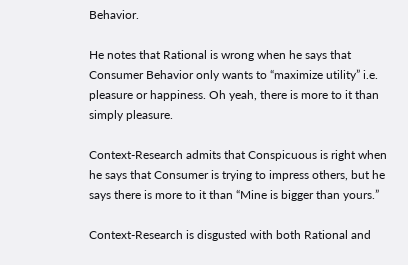Behavior.

He notes that Rational is wrong when he says that Consumer Behavior only wants to “maximize utility” i.e. pleasure or happiness. Oh yeah, there is more to it than simply pleasure.

Context-Research admits that Conspicuous is right when he says that Consumer is trying to impress others, but he says there is more to it than “Mine is bigger than yours.”

Context-Research is disgusted with both Rational and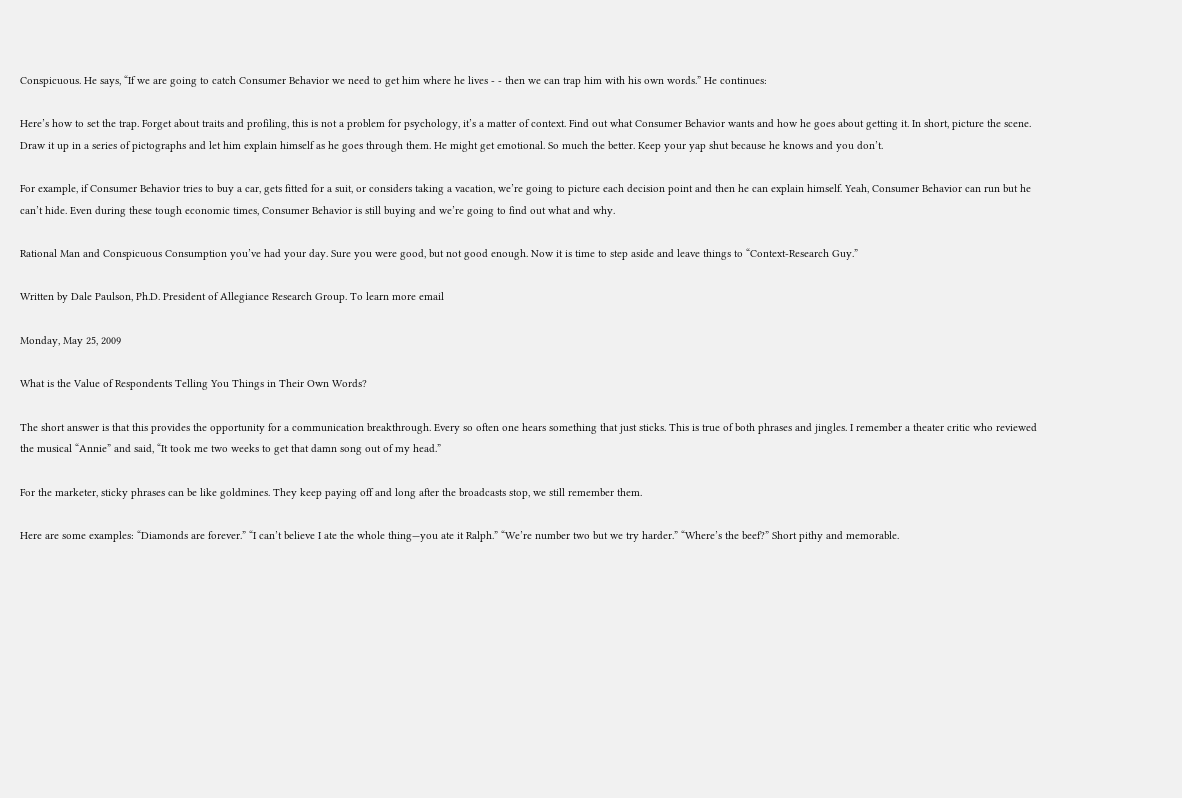Conspicuous. He says, “If we are going to catch Consumer Behavior we need to get him where he lives - - then we can trap him with his own words.” He continues:

Here’s how to set the trap. Forget about traits and profiling, this is not a problem for psychology, it’s a matter of context. Find out what Consumer Behavior wants and how he goes about getting it. In short, picture the scene. Draw it up in a series of pictographs and let him explain himself as he goes through them. He might get emotional. So much the better. Keep your yap shut because he knows and you don’t.

For example, if Consumer Behavior tries to buy a car, gets fitted for a suit, or considers taking a vacation, we’re going to picture each decision point and then he can explain himself. Yeah, Consumer Behavior can run but he can’t hide. Even during these tough economic times, Consumer Behavior is still buying and we’re going to find out what and why.

Rational Man and Conspicuous Consumption you’ve had your day. Sure you were good, but not good enough. Now it is time to step aside and leave things to “Context-Research Guy.”

Written by Dale Paulson, Ph.D. President of Allegiance Research Group. To learn more email

Monday, May 25, 2009

What is the Value of Respondents Telling You Things in Their Own Words?

The short answer is that this provides the opportunity for a communication breakthrough. Every so often one hears something that just sticks. This is true of both phrases and jingles. I remember a theater critic who reviewed the musical “Annie” and said, “It took me two weeks to get that damn song out of my head.”

For the marketer, sticky phrases can be like goldmines. They keep paying off and long after the broadcasts stop, we still remember them.

Here are some examples: “Diamonds are forever.” “I can’t believe I ate the whole thing—you ate it Ralph.” “We’re number two but we try harder.” “Where’s the beef?” Short pithy and memorable.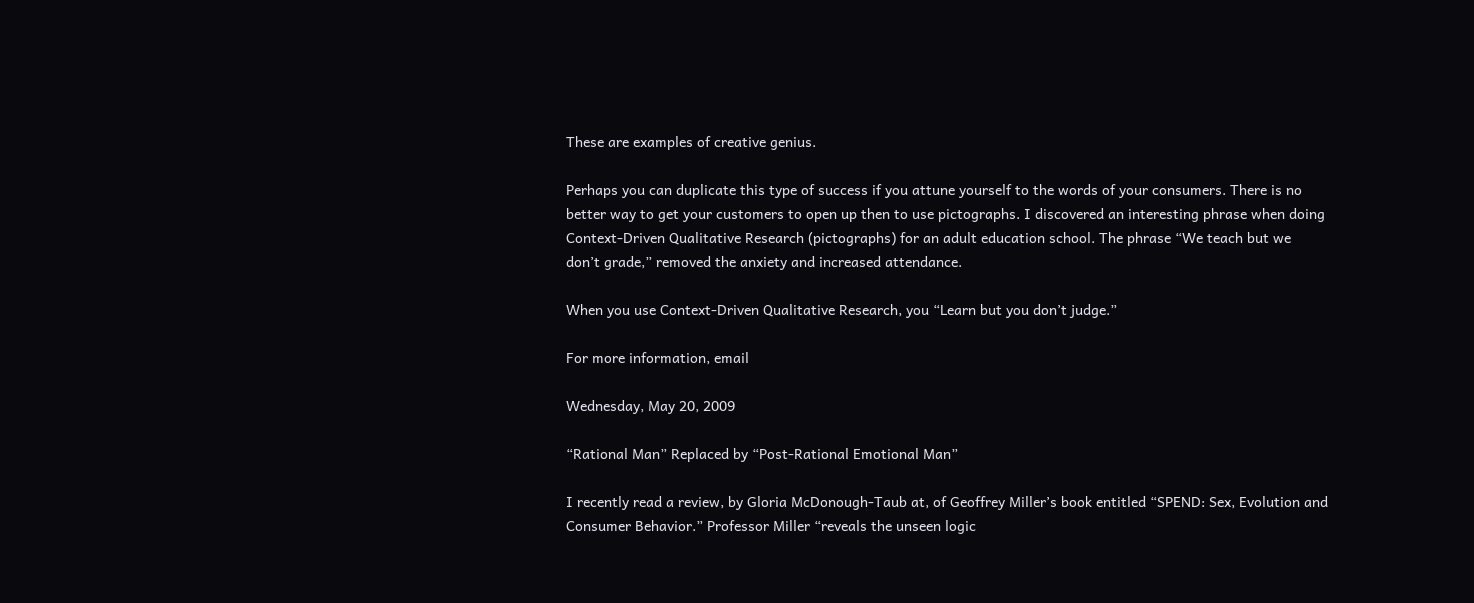These are examples of creative genius.

Perhaps you can duplicate this type of success if you attune yourself to the words of your consumers. There is no better way to get your customers to open up then to use pictographs. I discovered an interesting phrase when doing Context-Driven Qualitative Research (pictographs) for an adult education school. The phrase “We teach but we don’t grade,” removed the anxiety and increased attendance.

When you use Context-Driven Qualitative Research, you “Learn but you don’t judge.”

For more information, email

Wednesday, May 20, 2009

“Rational Man” Replaced by “Post-Rational Emotional Man”

I recently read a review, by Gloria McDonough-Taub at, of Geoffrey Miller’s book entitled “SPEND: Sex, Evolution and Consumer Behavior.” Professor Miller “reveals the unseen logic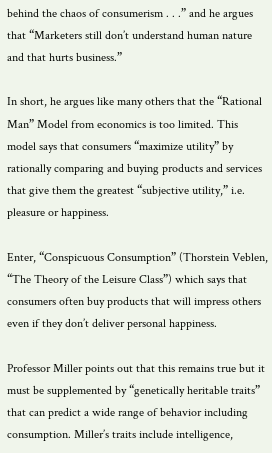behind the chaos of consumerism . . .” and he argues that “Marketers still don’t understand human nature and that hurts business.”

In short, he argues like many others that the “Rational Man” Model from economics is too limited. This model says that consumers “maximize utility” by rationally comparing and buying products and services that give them the greatest “subjective utility,” i.e. pleasure or happiness.

Enter, “Conspicuous Consumption” (Thorstein Veblen, “The Theory of the Leisure Class”) which says that consumers often buy products that will impress others even if they don’t deliver personal happiness.

Professor Miller points out that this remains true but it must be supplemented by “genetically heritable traits” that can predict a wide range of behavior including consumption. Miller’s traits include intelligence,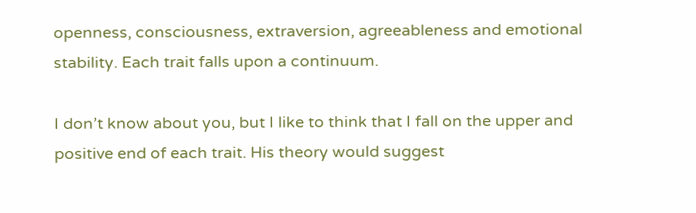openness, consciousness, extraversion, agreeableness and emotional stability. Each trait falls upon a continuum.

I don’t know about you, but I like to think that I fall on the upper and positive end of each trait. His theory would suggest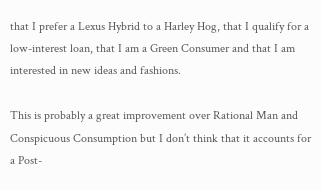that I prefer a Lexus Hybrid to a Harley Hog, that I qualify for a low-interest loan, that I am a Green Consumer and that I am interested in new ideas and fashions.

This is probably a great improvement over Rational Man and Conspicuous Consumption but I don’t think that it accounts for a Post-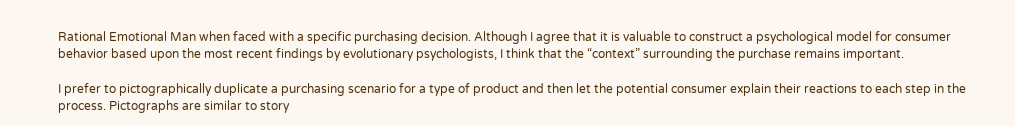Rational Emotional Man when faced with a specific purchasing decision. Although I agree that it is valuable to construct a psychological model for consumer behavior based upon the most recent findings by evolutionary psychologists, I think that the “context” surrounding the purchase remains important.

I prefer to pictographically duplicate a purchasing scenario for a type of product and then let the potential consumer explain their reactions to each step in the process. Pictographs are similar to story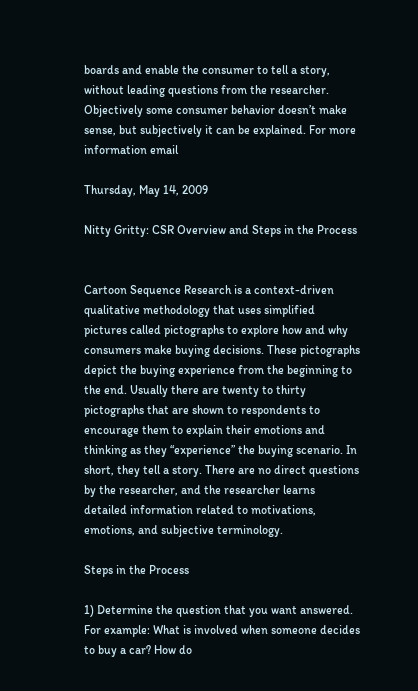boards and enable the consumer to tell a story, without leading questions from the researcher. Objectively some consumer behavior doesn’t make sense, but subjectively it can be explained. For more information email

Thursday, May 14, 2009

Nitty Gritty: CSR Overview and Steps in the Process


Cartoon Sequence Research is a context-driven qualitative methodology that uses simplified pictures called pictographs to explore how and why consumers make buying decisions. These pictographs depict the buying experience from the beginning to the end. Usually there are twenty to thirty pictographs that are shown to respondents to encourage them to explain their emotions and thinking as they “experience” the buying scenario. In short, they tell a story. There are no direct questions by the researcher, and the researcher learns detailed information related to motivations, emotions, and subjective terminology.

Steps in the Process

1) Determine the question that you want answered. For example: What is involved when someone decides to buy a car? How do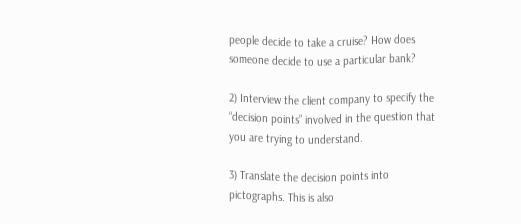people decide to take a cruise? How does someone decide to use a particular bank?

2) Interview the client company to specify the “decision points” involved in the question that you are trying to understand.

3) Translate the decision points into pictographs. This is also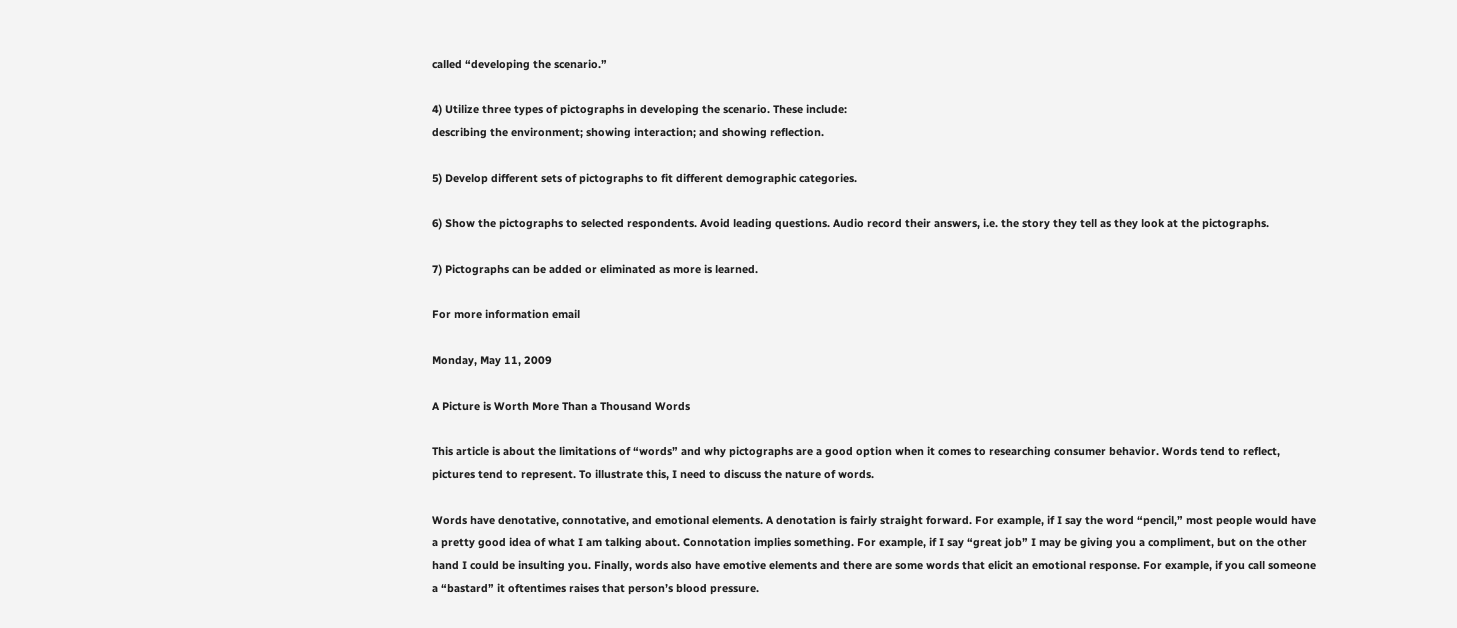called “developing the scenario.”

4) Utilize three types of pictographs in developing the scenario. These include:
describing the environment; showing interaction; and showing reflection.

5) Develop different sets of pictographs to fit different demographic categories.

6) Show the pictographs to selected respondents. Avoid leading questions. Audio record their answers, i.e. the story they tell as they look at the pictographs.

7) Pictographs can be added or eliminated as more is learned.

For more information email

Monday, May 11, 2009

A Picture is Worth More Than a Thousand Words

This article is about the limitations of “words” and why pictographs are a good option when it comes to researching consumer behavior. Words tend to reflect, pictures tend to represent. To illustrate this, I need to discuss the nature of words.

Words have denotative, connotative, and emotional elements. A denotation is fairly straight forward. For example, if I say the word “pencil,” most people would have a pretty good idea of what I am talking about. Connotation implies something. For example, if I say “great job” I may be giving you a compliment, but on the other hand I could be insulting you. Finally, words also have emotive elements and there are some words that elicit an emotional response. For example, if you call someone a “bastard” it oftentimes raises that person’s blood pressure.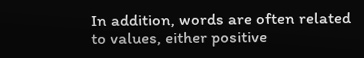In addition, words are often related to values, either positive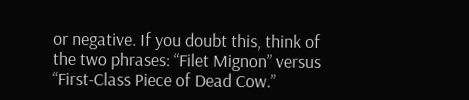or negative. If you doubt this, think of the two phrases: “Filet Mignon” versus “First-Class Piece of Dead Cow.”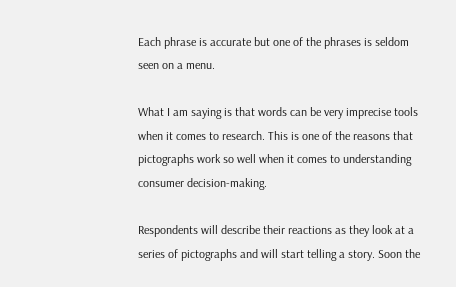Each phrase is accurate but one of the phrases is seldom seen on a menu.

What I am saying is that words can be very imprecise tools when it comes to research. This is one of the reasons that pictographs work so well when it comes to understanding consumer decision-making.

Respondents will describe their reactions as they look at a series of pictographs and will start telling a story. Soon the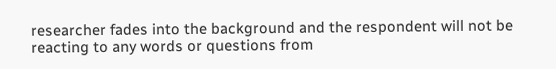researcher fades into the background and the respondent will not be reacting to any words or questions from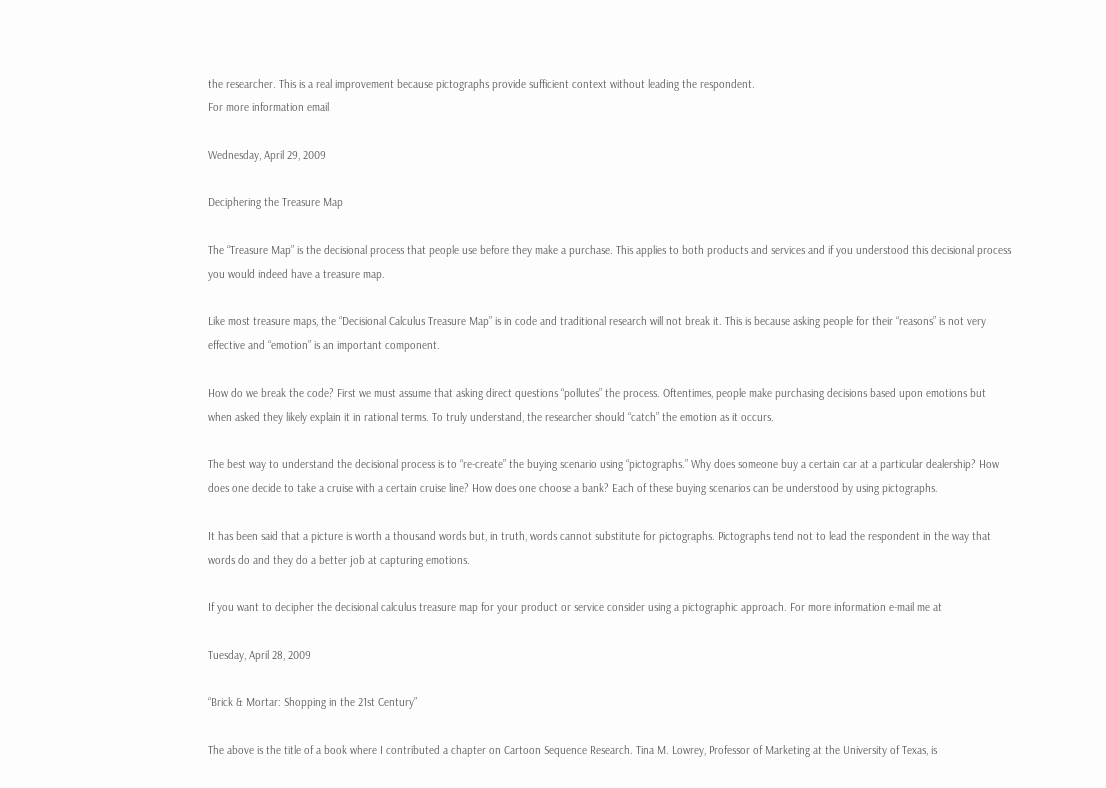the researcher. This is a real improvement because pictographs provide sufficient context without leading the respondent.
For more information email

Wednesday, April 29, 2009

Deciphering the Treasure Map

The “Treasure Map” is the decisional process that people use before they make a purchase. This applies to both products and services and if you understood this decisional process you would indeed have a treasure map.

Like most treasure maps, the “Decisional Calculus Treasure Map” is in code and traditional research will not break it. This is because asking people for their “reasons” is not very effective and “emotion” is an important component.

How do we break the code? First we must assume that asking direct questions “pollutes” the process. Oftentimes, people make purchasing decisions based upon emotions but when asked they likely explain it in rational terms. To truly understand, the researcher should “catch” the emotion as it occurs.

The best way to understand the decisional process is to “re-create” the buying scenario using “pictographs.” Why does someone buy a certain car at a particular dealership? How does one decide to take a cruise with a certain cruise line? How does one choose a bank? Each of these buying scenarios can be understood by using pictographs.

It has been said that a picture is worth a thousand words but, in truth, words cannot substitute for pictographs. Pictographs tend not to lead the respondent in the way that words do and they do a better job at capturing emotions.

If you want to decipher the decisional calculus treasure map for your product or service consider using a pictographic approach. For more information e-mail me at

Tuesday, April 28, 2009

“Brick & Mortar: Shopping in the 21st Century”

The above is the title of a book where I contributed a chapter on Cartoon Sequence Research. Tina M. Lowrey, Professor of Marketing at the University of Texas, is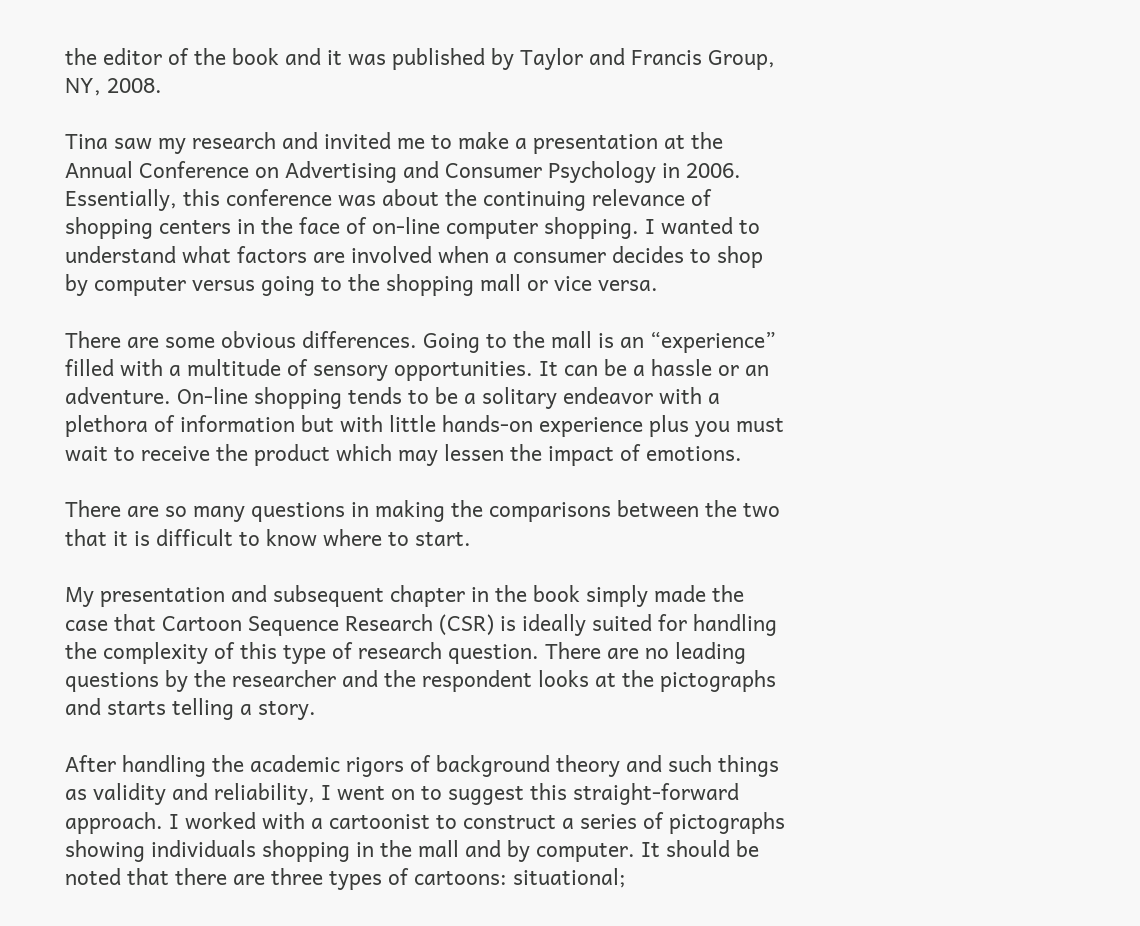the editor of the book and it was published by Taylor and Francis Group, NY, 2008.

Tina saw my research and invited me to make a presentation at the Annual Conference on Advertising and Consumer Psychology in 2006. Essentially, this conference was about the continuing relevance of shopping centers in the face of on-line computer shopping. I wanted to understand what factors are involved when a consumer decides to shop by computer versus going to the shopping mall or vice versa.

There are some obvious differences. Going to the mall is an “experience” filled with a multitude of sensory opportunities. It can be a hassle or an adventure. On-line shopping tends to be a solitary endeavor with a plethora of information but with little hands-on experience plus you must wait to receive the product which may lessen the impact of emotions.

There are so many questions in making the comparisons between the two that it is difficult to know where to start.

My presentation and subsequent chapter in the book simply made the case that Cartoon Sequence Research (CSR) is ideally suited for handling the complexity of this type of research question. There are no leading questions by the researcher and the respondent looks at the pictographs and starts telling a story.

After handling the academic rigors of background theory and such things as validity and reliability, I went on to suggest this straight-forward approach. I worked with a cartoonist to construct a series of pictographs showing individuals shopping in the mall and by computer. It should be noted that there are three types of cartoons: situational;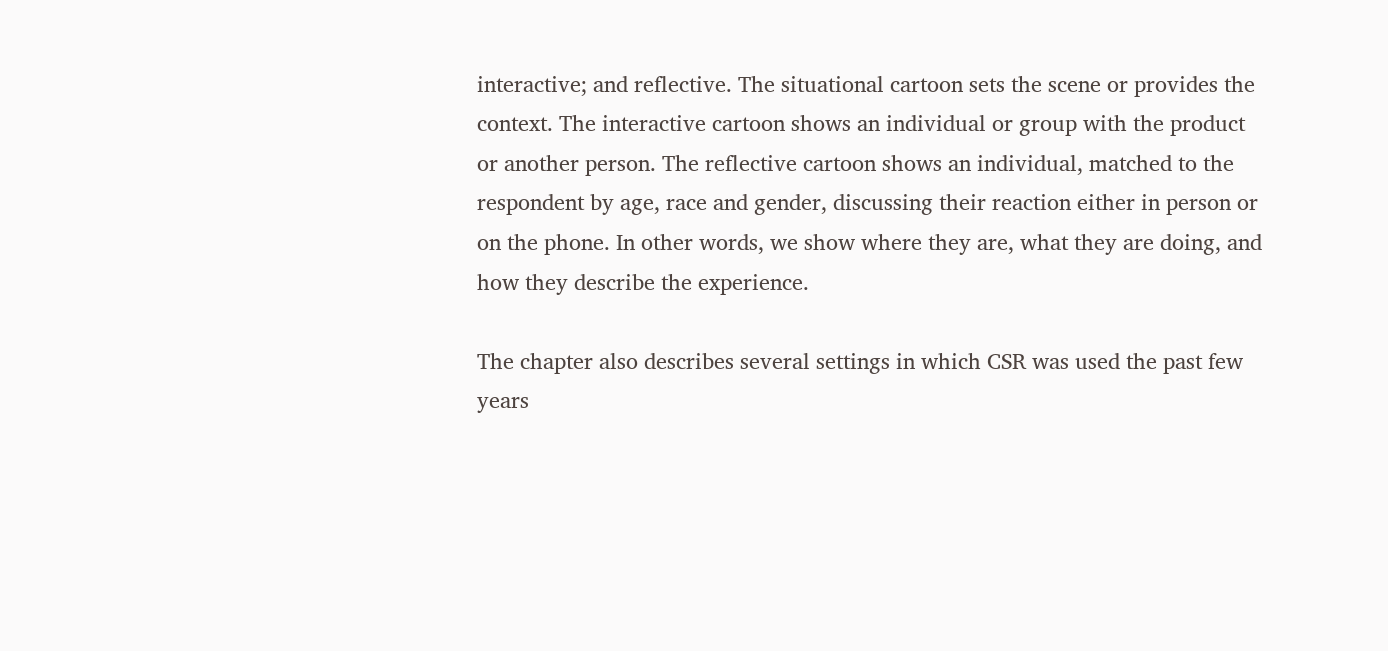interactive; and reflective. The situational cartoon sets the scene or provides the context. The interactive cartoon shows an individual or group with the product or another person. The reflective cartoon shows an individual, matched to the respondent by age, race and gender, discussing their reaction either in person or on the phone. In other words, we show where they are, what they are doing, and how they describe the experience.

The chapter also describes several settings in which CSR was used the past few years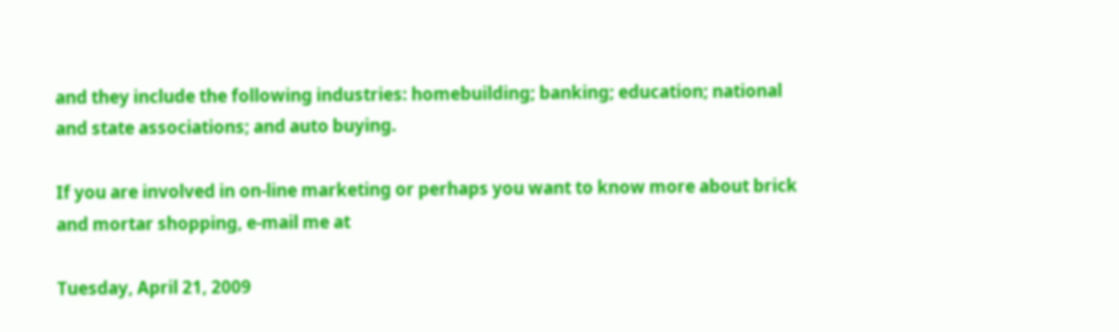and they include the following industries: homebuilding; banking; education; national and state associations; and auto buying.

If you are involved in on-line marketing or perhaps you want to know more about brick and mortar shopping, e-mail me at

Tuesday, April 21, 2009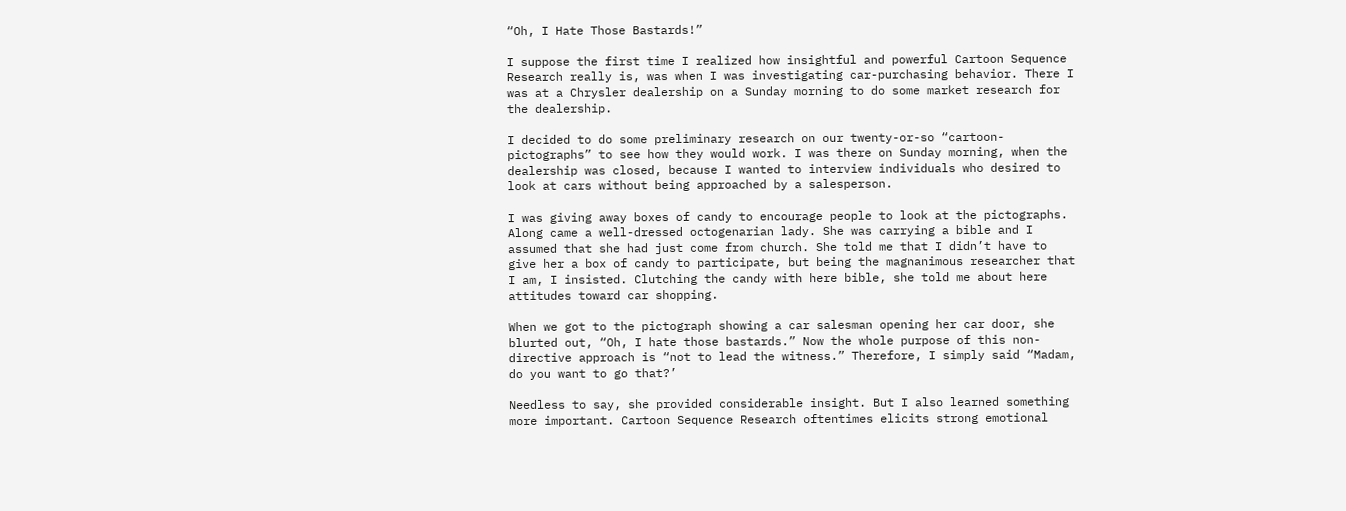“Oh, I Hate Those Bastards!”

I suppose the first time I realized how insightful and powerful Cartoon Sequence Research really is, was when I was investigating car-purchasing behavior. There I was at a Chrysler dealership on a Sunday morning to do some market research for the dealership.

I decided to do some preliminary research on our twenty-or-so “cartoon-pictographs” to see how they would work. I was there on Sunday morning, when the dealership was closed, because I wanted to interview individuals who desired to look at cars without being approached by a salesperson.

I was giving away boxes of candy to encourage people to look at the pictographs. Along came a well-dressed octogenarian lady. She was carrying a bible and I assumed that she had just come from church. She told me that I didn’t have to give her a box of candy to participate, but being the magnanimous researcher that I am, I insisted. Clutching the candy with here bible, she told me about here attitudes toward car shopping.

When we got to the pictograph showing a car salesman opening her car door, she blurted out, “Oh, I hate those bastards.” Now the whole purpose of this non-directive approach is “not to lead the witness.” Therefore, I simply said “Madam, do you want to go that?’

Needless to say, she provided considerable insight. But I also learned something more important. Cartoon Sequence Research oftentimes elicits strong emotional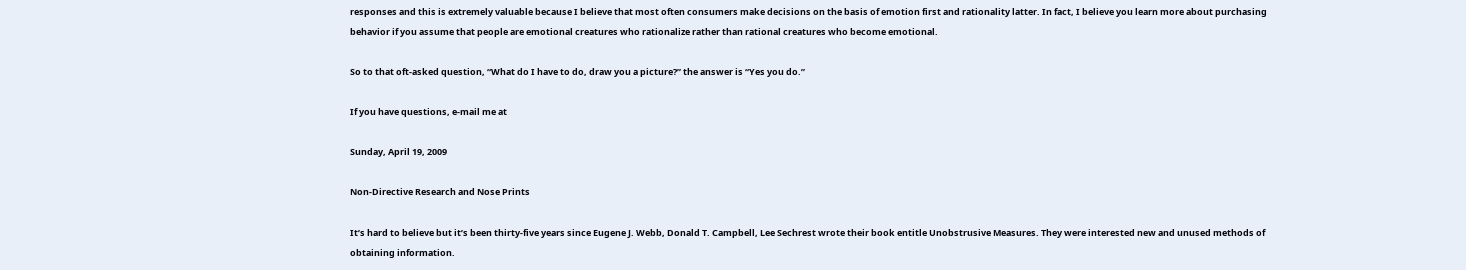responses and this is extremely valuable because I believe that most often consumers make decisions on the basis of emotion first and rationality latter. In fact, I believe you learn more about purchasing behavior if you assume that people are emotional creatures who rationalize rather than rational creatures who become emotional.

So to that oft-asked question, “What do I have to do, draw you a picture?” the answer is “Yes you do.”

If you have questions, e-mail me at

Sunday, April 19, 2009

Non-Directive Research and Nose Prints

It’s hard to believe but it’s been thirty-five years since Eugene J. Webb, Donald T. Campbell, Lee Sechrest wrote their book entitle Unobstrusive Measures. They were interested new and unused methods of obtaining information.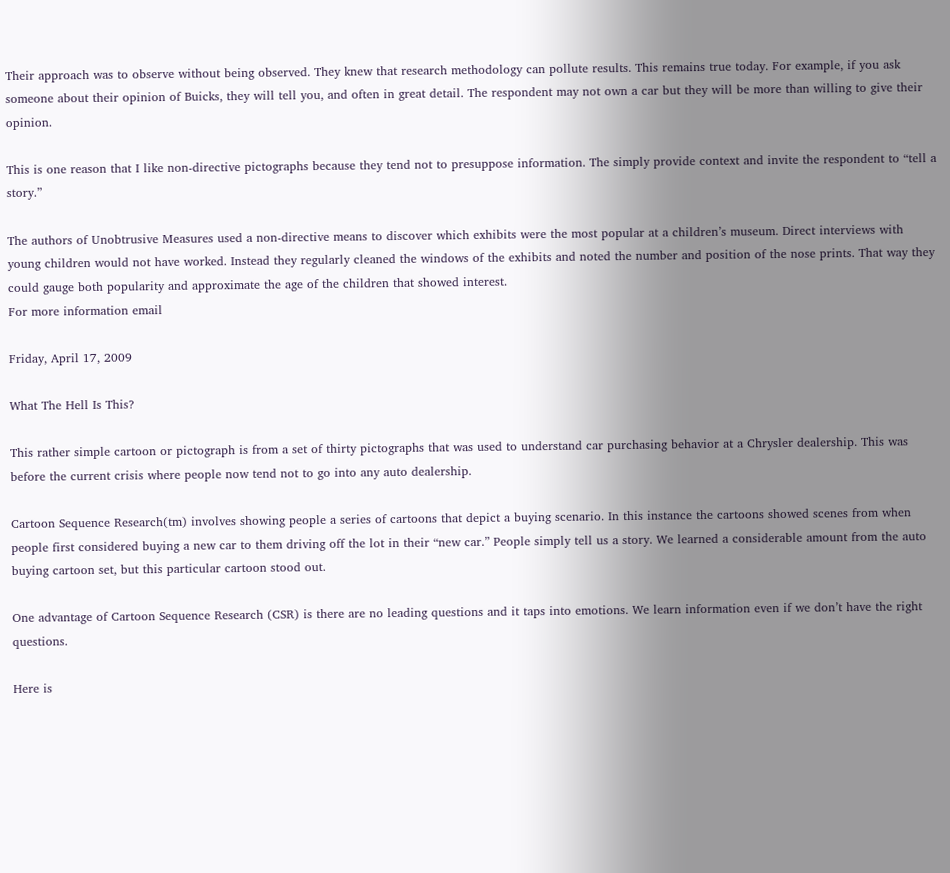Their approach was to observe without being observed. They knew that research methodology can pollute results. This remains true today. For example, if you ask someone about their opinion of Buicks, they will tell you, and often in great detail. The respondent may not own a car but they will be more than willing to give their opinion.

This is one reason that I like non-directive pictographs because they tend not to presuppose information. The simply provide context and invite the respondent to “tell a story.”

The authors of Unobtrusive Measures used a non-directive means to discover which exhibits were the most popular at a children’s museum. Direct interviews with young children would not have worked. Instead they regularly cleaned the windows of the exhibits and noted the number and position of the nose prints. That way they could gauge both popularity and approximate the age of the children that showed interest.
For more information email

Friday, April 17, 2009

What The Hell Is This?

This rather simple cartoon or pictograph is from a set of thirty pictographs that was used to understand car purchasing behavior at a Chrysler dealership. This was before the current crisis where people now tend not to go into any auto dealership.

Cartoon Sequence Research(tm) involves showing people a series of cartoons that depict a buying scenario. In this instance the cartoons showed scenes from when people first considered buying a new car to them driving off the lot in their “new car.” People simply tell us a story. We learned a considerable amount from the auto buying cartoon set, but this particular cartoon stood out.

One advantage of Cartoon Sequence Research (CSR) is there are no leading questions and it taps into emotions. We learn information even if we don’t have the right questions.

Here is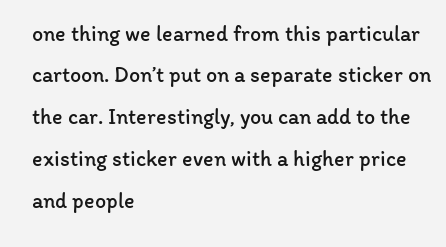one thing we learned from this particular cartoon. Don’t put on a separate sticker on the car. Interestingly, you can add to the existing sticker even with a higher price and people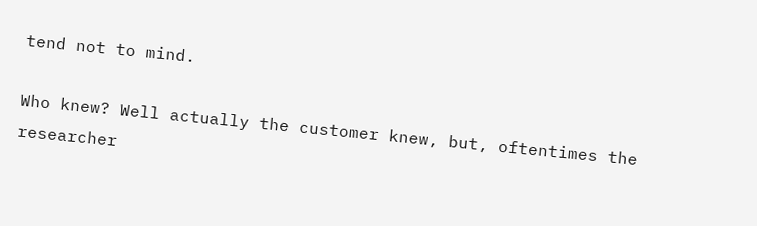tend not to mind.

Who knew? Well actually the customer knew, but, oftentimes the researcher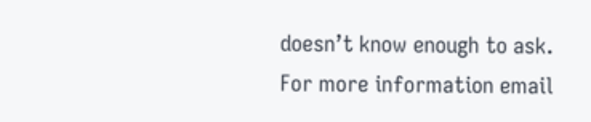doesn’t know enough to ask.
For more information email